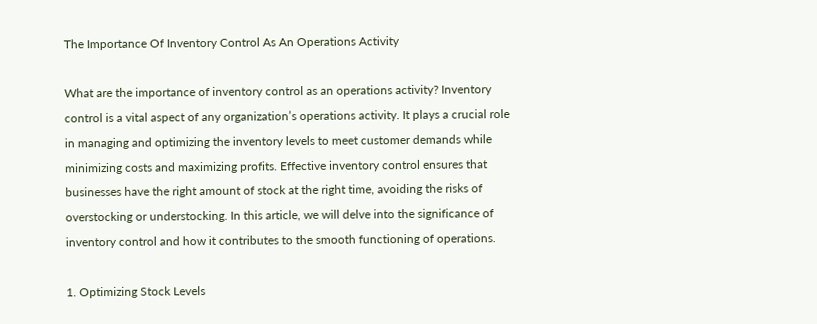The Importance Of Inventory Control As An Operations Activity

What are the importance of inventory control as an operations activity? Inventory control is a vital aspect of any organization’s operations activity. It plays a crucial role in managing and optimizing the inventory levels to meet customer demands while minimizing costs and maximizing profits. Effective inventory control ensures that businesses have the right amount of stock at the right time, avoiding the risks of overstocking or understocking. In this article, we will delve into the significance of inventory control and how it contributes to the smooth functioning of operations.

1. Optimizing Stock Levels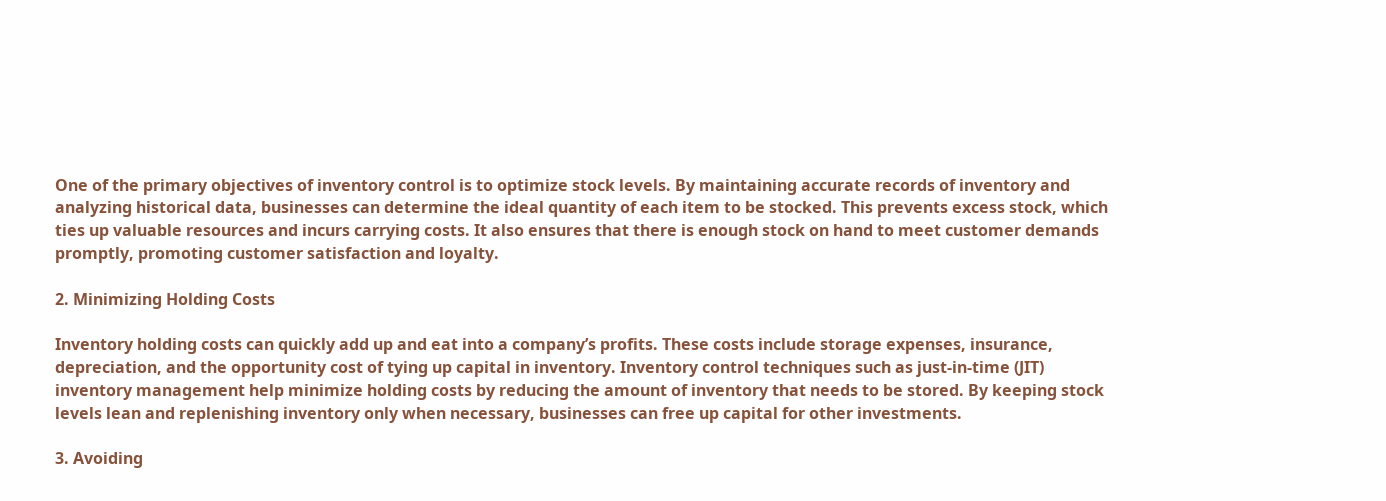One of the primary objectives of inventory control is to optimize stock levels. By maintaining accurate records of inventory and analyzing historical data, businesses can determine the ideal quantity of each item to be stocked. This prevents excess stock, which ties up valuable resources and incurs carrying costs. It also ensures that there is enough stock on hand to meet customer demands promptly, promoting customer satisfaction and loyalty.

2. Minimizing Holding Costs

Inventory holding costs can quickly add up and eat into a company’s profits. These costs include storage expenses, insurance, depreciation, and the opportunity cost of tying up capital in inventory. Inventory control techniques such as just-in-time (JIT) inventory management help minimize holding costs by reducing the amount of inventory that needs to be stored. By keeping stock levels lean and replenishing inventory only when necessary, businesses can free up capital for other investments.

3. Avoiding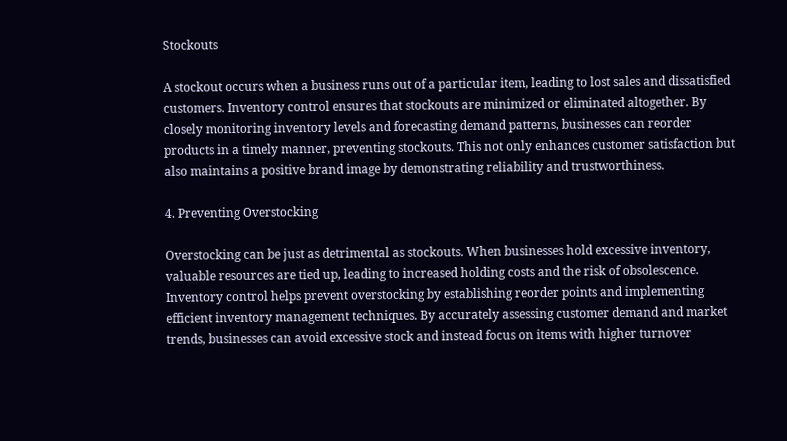Stockouts

A stockout occurs when a business runs out of a particular item, leading to lost sales and dissatisfied customers. Inventory control ensures that stockouts are minimized or eliminated altogether. By closely monitoring inventory levels and forecasting demand patterns, businesses can reorder products in a timely manner, preventing stockouts. This not only enhances customer satisfaction but also maintains a positive brand image by demonstrating reliability and trustworthiness.

4. Preventing Overstocking

Overstocking can be just as detrimental as stockouts. When businesses hold excessive inventory, valuable resources are tied up, leading to increased holding costs and the risk of obsolescence. Inventory control helps prevent overstocking by establishing reorder points and implementing efficient inventory management techniques. By accurately assessing customer demand and market trends, businesses can avoid excessive stock and instead focus on items with higher turnover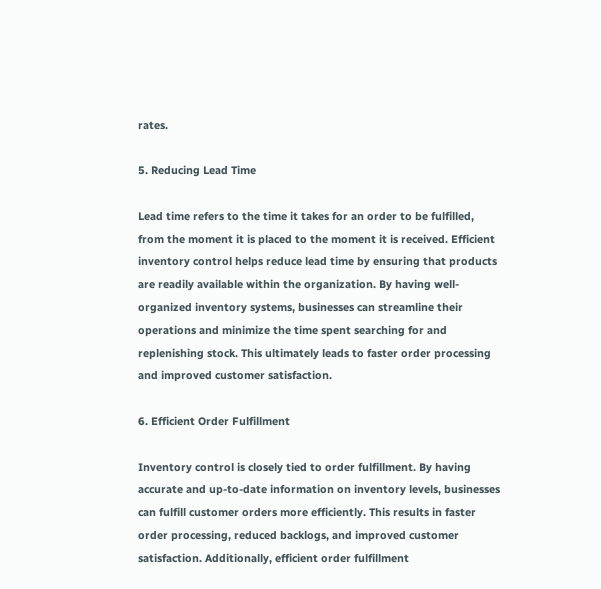rates.

5. Reducing Lead Time

Lead time refers to the time it takes for an order to be fulfilled, from the moment it is placed to the moment it is received. Efficient inventory control helps reduce lead time by ensuring that products are readily available within the organization. By having well-organized inventory systems, businesses can streamline their operations and minimize the time spent searching for and replenishing stock. This ultimately leads to faster order processing and improved customer satisfaction.

6. Efficient Order Fulfillment

Inventory control is closely tied to order fulfillment. By having accurate and up-to-date information on inventory levels, businesses can fulfill customer orders more efficiently. This results in faster order processing, reduced backlogs, and improved customer satisfaction. Additionally, efficient order fulfillment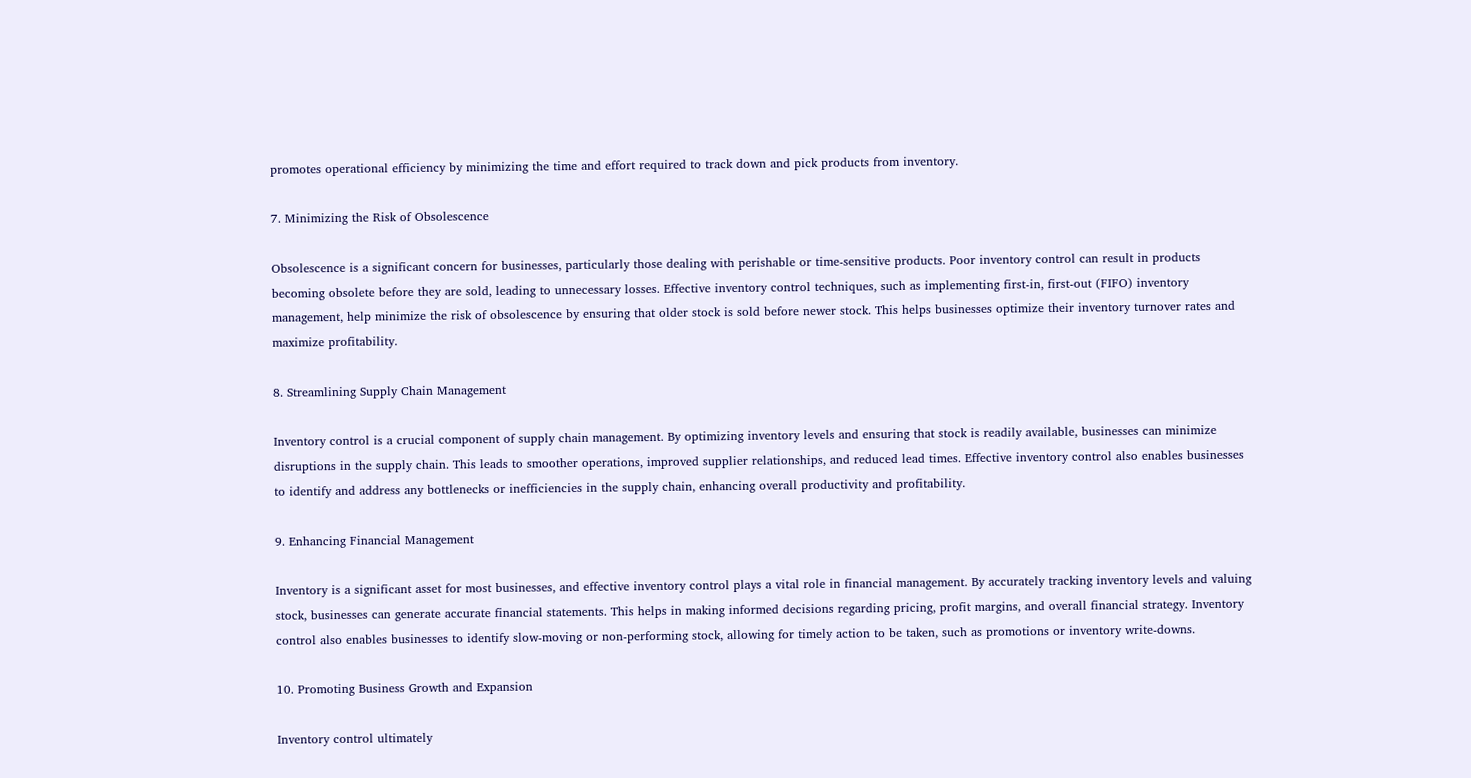promotes operational efficiency by minimizing the time and effort required to track down and pick products from inventory.

7. Minimizing the Risk of Obsolescence

Obsolescence is a significant concern for businesses, particularly those dealing with perishable or time-sensitive products. Poor inventory control can result in products becoming obsolete before they are sold, leading to unnecessary losses. Effective inventory control techniques, such as implementing first-in, first-out (FIFO) inventory management, help minimize the risk of obsolescence by ensuring that older stock is sold before newer stock. This helps businesses optimize their inventory turnover rates and maximize profitability.

8. Streamlining Supply Chain Management

Inventory control is a crucial component of supply chain management. By optimizing inventory levels and ensuring that stock is readily available, businesses can minimize disruptions in the supply chain. This leads to smoother operations, improved supplier relationships, and reduced lead times. Effective inventory control also enables businesses to identify and address any bottlenecks or inefficiencies in the supply chain, enhancing overall productivity and profitability.

9. Enhancing Financial Management

Inventory is a significant asset for most businesses, and effective inventory control plays a vital role in financial management. By accurately tracking inventory levels and valuing stock, businesses can generate accurate financial statements. This helps in making informed decisions regarding pricing, profit margins, and overall financial strategy. Inventory control also enables businesses to identify slow-moving or non-performing stock, allowing for timely action to be taken, such as promotions or inventory write-downs.

10. Promoting Business Growth and Expansion

Inventory control ultimately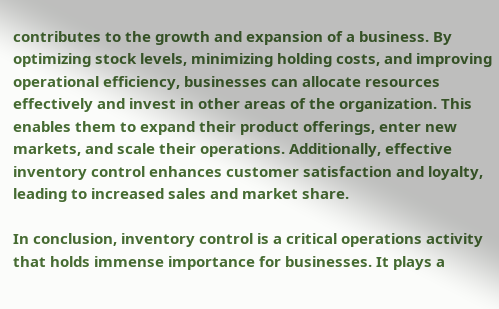contributes to the growth and expansion of a business. By optimizing stock levels, minimizing holding costs, and improving operational efficiency, businesses can allocate resources effectively and invest in other areas of the organization. This enables them to expand their product offerings, enter new markets, and scale their operations. Additionally, effective inventory control enhances customer satisfaction and loyalty, leading to increased sales and market share.

In conclusion, inventory control is a critical operations activity that holds immense importance for businesses. It plays a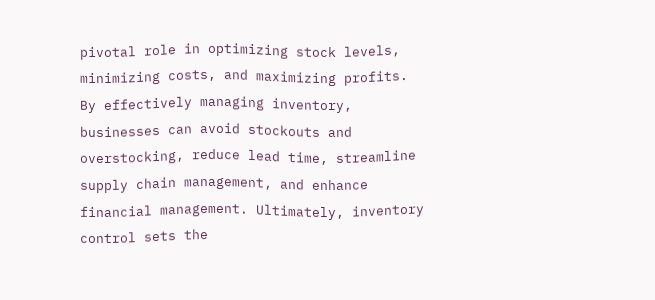pivotal role in optimizing stock levels, minimizing costs, and maximizing profits. By effectively managing inventory, businesses can avoid stockouts and overstocking, reduce lead time, streamline supply chain management, and enhance financial management. Ultimately, inventory control sets the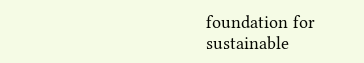foundation for sustainable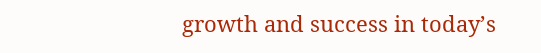growth and success in today’s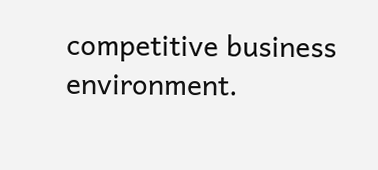competitive business environment.